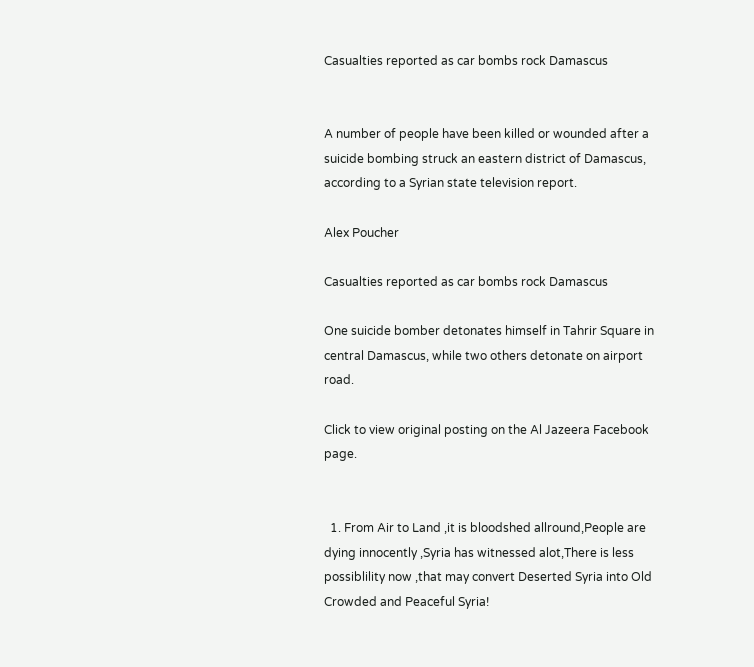Casualties reported as car bombs rock Damascus


A number of people have been killed or wounded after a suicide bombing struck an eastern district of Damascus, according to a Syrian state television report.

Alex Poucher

Casualties reported as car bombs rock Damascus

One suicide bomber detonates himself in Tahrir Square in central Damascus, while two others detonate on airport road.

Click to view original posting on the Al Jazeera Facebook page.


  1. From Air to Land ,it is bloodshed allround,People are dying innocently ,Syria has witnessed alot,There is less possiblility now ,that may convert Deserted Syria into Old Crowded and Peaceful Syria!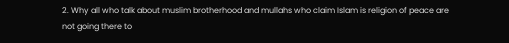2. Why all who talk about muslim brotherhood and mullahs who claim Islam is religion of peace are not going there to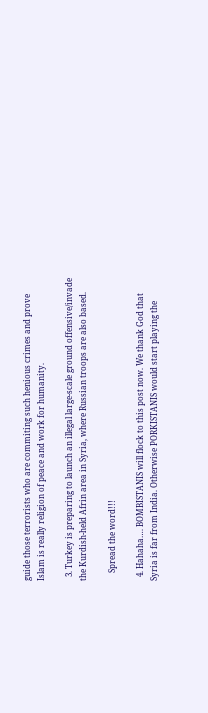guide those terrorists who are commiting such henious crimes and prove Islam is really religion of peace and work for humanity.

  3. Turkey is preparing to launch an illegal large-scale ground offensive/invade the Kurdish-held Afrin area in Syria, where Russian troops are also based.

    Spread the word!!!

  4. Hahaha…. BOMBISTANIS will flock to this post now. We thank God that Syria is far from India. Otherwise PORKISTANIS would start playing the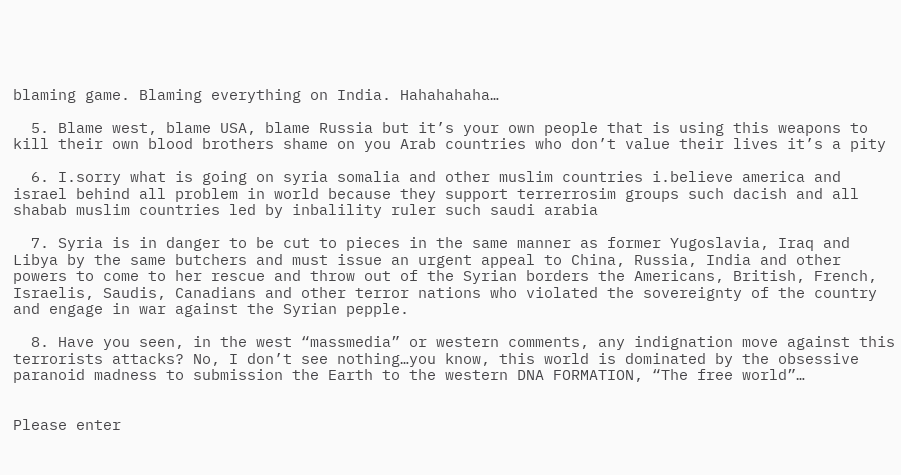blaming game. Blaming everything on India. Hahahahaha…

  5. Blame west, blame USA, blame Russia but it’s your own people that is using this weapons to kill their own blood brothers shame on you Arab countries who don’t value their lives it’s a pity

  6. I.sorry what is going on syria somalia and other muslim countries i.believe america and israel behind all problem in world because they support terrerrosim groups such dacish and all shabab muslim countries led by inbalility ruler such saudi arabia

  7. Syria is in danger to be cut to pieces in the same manner as former Yugoslavia, Iraq and Libya by the same butchers and must issue an urgent appeal to China, Russia, India and other powers to come to her rescue and throw out of the Syrian borders the Americans, British, French, Israelis, Saudis, Canadians and other terror nations who violated the sovereignty of the country and engage in war against the Syrian pepple.

  8. Have you seen, in the west “massmedia” or western comments, any indignation move against this terrorists attacks? No, I don’t see nothing…you know, this world is dominated by the obsessive paranoid madness to submission the Earth to the western DNA FORMATION, “The free world”…


Please enter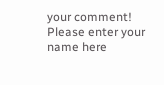your comment!
Please enter your name here